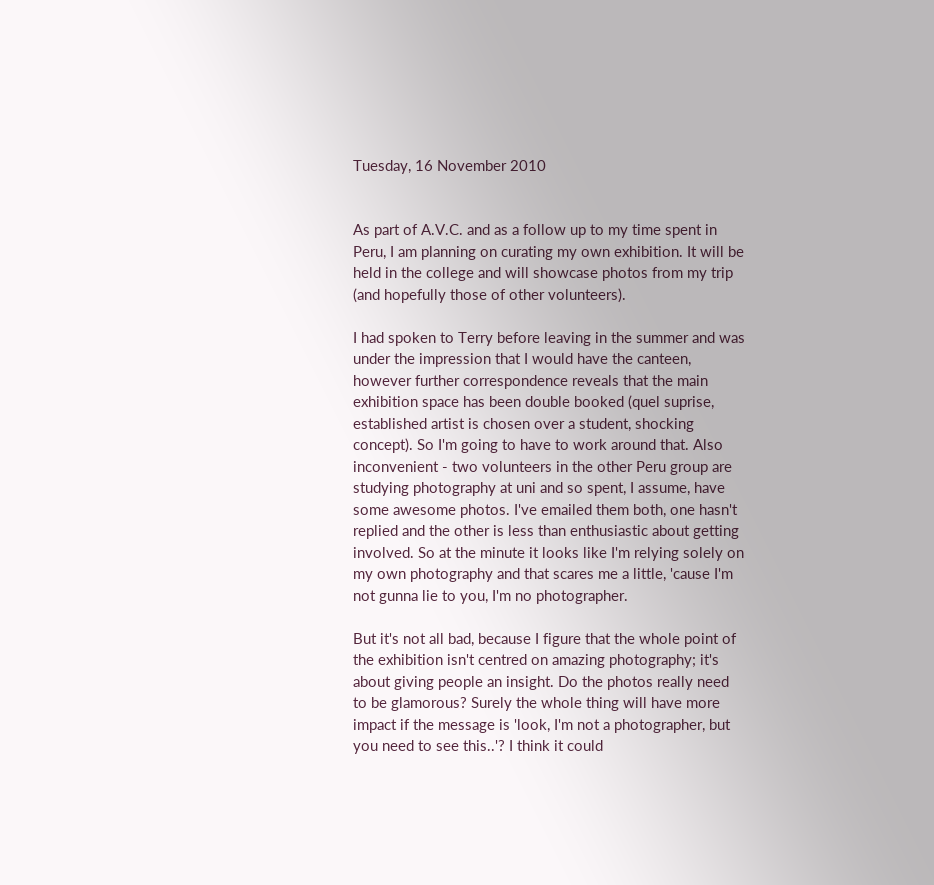Tuesday, 16 November 2010


As part of A.V.C. and as a follow up to my time spent in Peru, I am planning on curating my own exhibition. It will be held in the college and will showcase photos from my trip (and hopefully those of other volunteers).

I had spoken to Terry before leaving in the summer and was under the impression that I would have the canteen, however further correspondence reveals that the main exhibition space has been double booked (quel suprise, established artist is chosen over a student, shocking concept). So I'm going to have to work around that. Also inconvenient - two volunteers in the other Peru group are studying photography at uni and so spent, I assume, have some awesome photos. I've emailed them both, one hasn't replied and the other is less than enthusiastic about getting involved. So at the minute it looks like I'm relying solely on my own photography and that scares me a little, 'cause I'm not gunna lie to you, I'm no photographer.

But it's not all bad, because I figure that the whole point of the exhibition isn't centred on amazing photography; it's about giving people an insight. Do the photos really need to be glamorous? Surely the whole thing will have more impact if the message is 'look, I'm not a photographer, but you need to see this..'? I think it could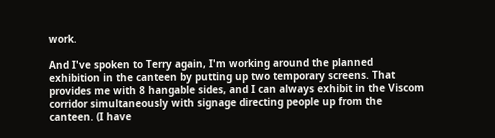work.

And I've spoken to Terry again, I'm working around the planned exhibition in the canteen by putting up two temporary screens. That provides me with 8 hangable sides, and I can always exhibit in the Viscom corridor simultaneously with signage directing people up from the canteen. (I have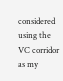considered using the VC corridor as my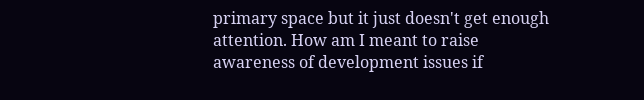primary space but it just doesn't get enough attention. How am I meant to raise awareness of development issues if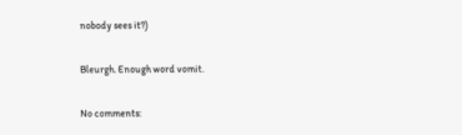nobody sees it?)

Bleurgh. Enough word vomit.

No comments: